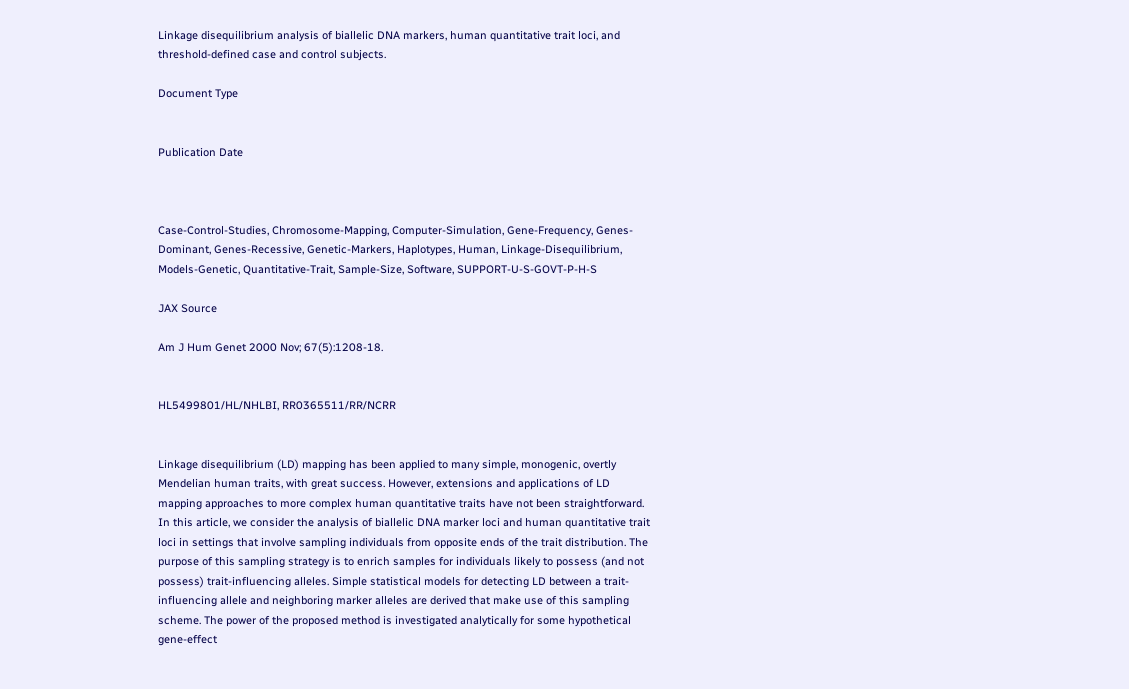Linkage disequilibrium analysis of biallelic DNA markers, human quantitative trait loci, and threshold-defined case and control subjects.

Document Type


Publication Date



Case-Control-Studies, Chromosome-Mapping, Computer-Simulation, Gene-Frequency, Genes-Dominant, Genes-Recessive, Genetic-Markers, Haplotypes, Human, Linkage-Disequilibrium, Models-Genetic, Quantitative-Trait, Sample-Size, Software, SUPPORT-U-S-GOVT-P-H-S

JAX Source

Am J Hum Genet 2000 Nov; 67(5):1208-18.


HL5499801/HL/NHLBI, RR0365511/RR/NCRR


Linkage disequilibrium (LD) mapping has been applied to many simple, monogenic, overtly Mendelian human traits, with great success. However, extensions and applications of LD mapping approaches to more complex human quantitative traits have not been straightforward. In this article, we consider the analysis of biallelic DNA marker loci and human quantitative trait loci in settings that involve sampling individuals from opposite ends of the trait distribution. The purpose of this sampling strategy is to enrich samples for individuals likely to possess (and not possess) trait-influencing alleles. Simple statistical models for detecting LD between a trait-influencing allele and neighboring marker alleles are derived that make use of this sampling scheme. The power of the proposed method is investigated analytically for some hypothetical gene-effect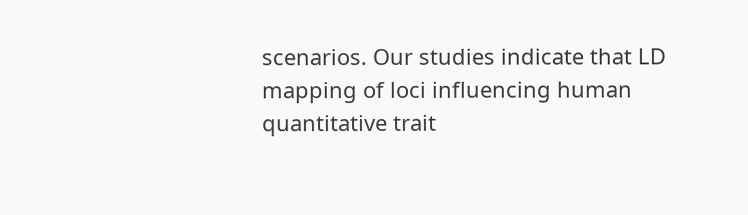scenarios. Our studies indicate that LD mapping of loci influencing human quantitative trait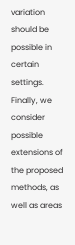variation should be possible in certain settings. Finally, we consider possible extensions of the proposed methods, as well as areas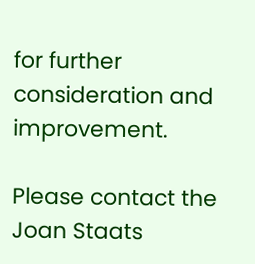for further consideration and improvement.

Please contact the Joan Staats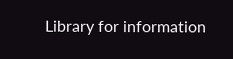Library for information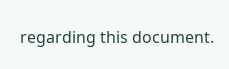regarding this document.